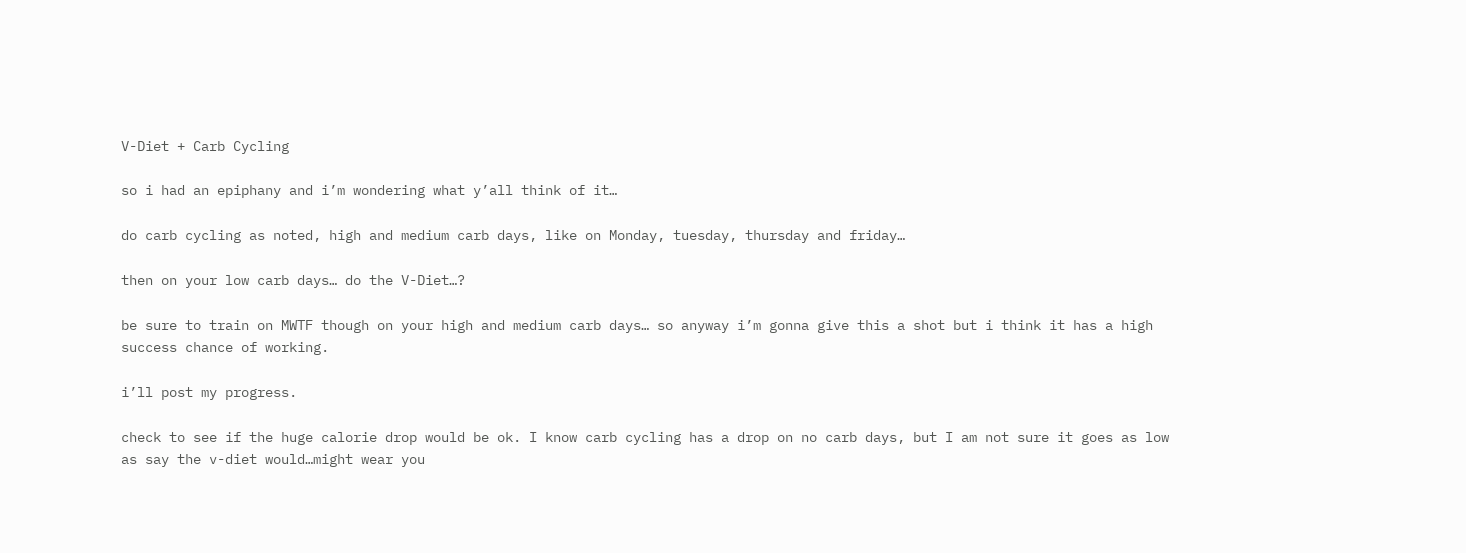V-Diet + Carb Cycling

so i had an epiphany and i’m wondering what y’all think of it…

do carb cycling as noted, high and medium carb days, like on Monday, tuesday, thursday and friday…

then on your low carb days… do the V-Diet…?

be sure to train on MWTF though on your high and medium carb days… so anyway i’m gonna give this a shot but i think it has a high success chance of working.

i’ll post my progress.

check to see if the huge calorie drop would be ok. I know carb cycling has a drop on no carb days, but I am not sure it goes as low as say the v-diet would…might wear you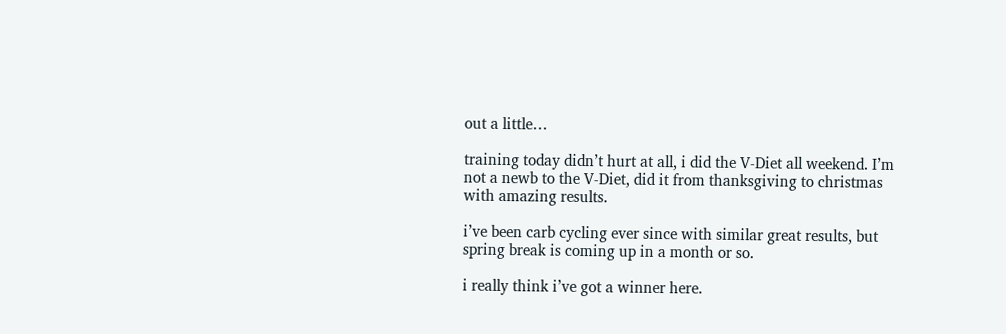out a little…

training today didn’t hurt at all, i did the V-Diet all weekend. I’m not a newb to the V-Diet, did it from thanksgiving to christmas with amazing results.

i’ve been carb cycling ever since with similar great results, but spring break is coming up in a month or so.

i really think i’ve got a winner here.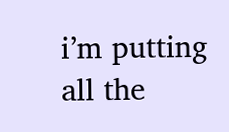i’m putting all the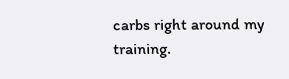carbs right around my training.